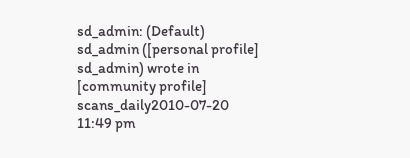sd_admin: (Default)
sd_admin ([personal profile] sd_admin) wrote in [community profile] scans_daily2010-07-20 11:49 pm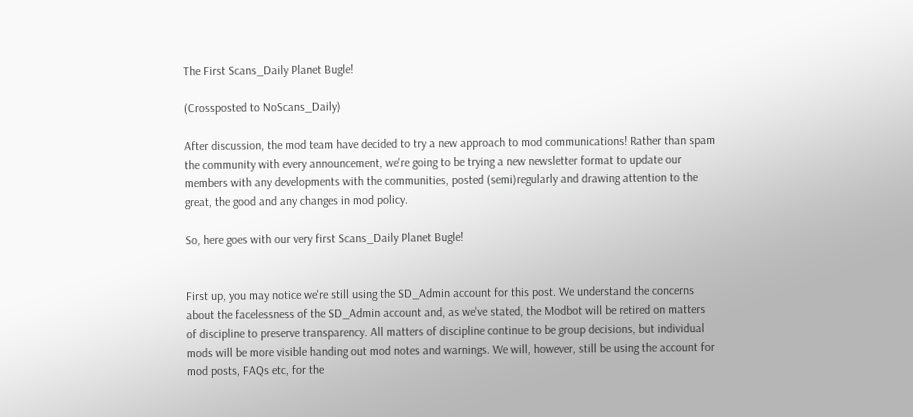The First Scans_Daily Planet Bugle!

(Crossposted to NoScans_Daily)

After discussion, the mod team have decided to try a new approach to mod communications! Rather than spam the community with every announcement, we're going to be trying a new newsletter format to update our members with any developments with the communities, posted (semi)regularly and drawing attention to the great, the good and any changes in mod policy.

So, here goes with our very first Scans_Daily Planet Bugle!


First up, you may notice we're still using the SD_Admin account for this post. We understand the concerns about the facelessness of the SD_Admin account and, as we've stated, the Modbot will be retired on matters of discipline to preserve transparency. All matters of discipline continue to be group decisions, but individual mods will be more visible handing out mod notes and warnings. We will, however, still be using the account for mod posts, FAQs etc, for the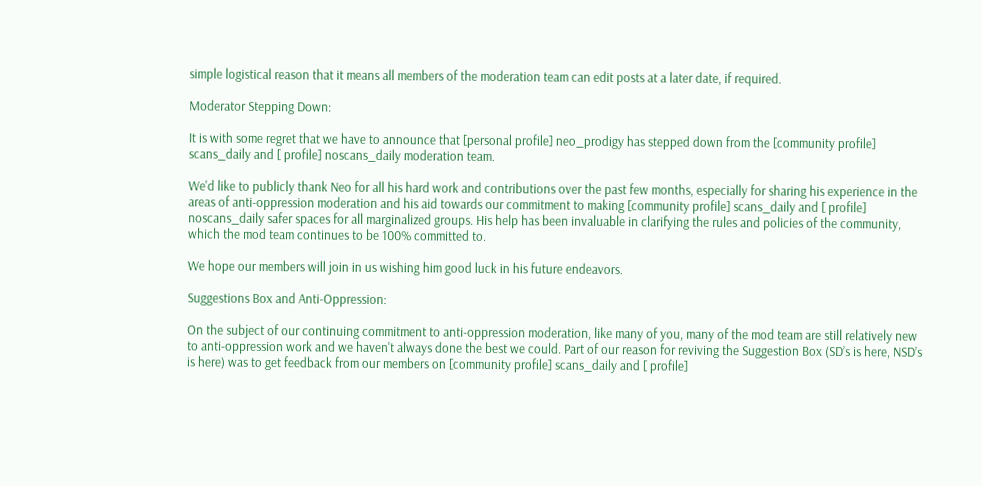simple logistical reason that it means all members of the moderation team can edit posts at a later date, if required.

Moderator Stepping Down:

It is with some regret that we have to announce that [personal profile] neo_prodigy has stepped down from the [community profile] scans_daily and [ profile] noscans_daily moderation team.

We'd like to publicly thank Neo for all his hard work and contributions over the past few months, especially for sharing his experience in the areas of anti-oppression moderation and his aid towards our commitment to making [community profile] scans_daily and [ profile] noscans_daily safer spaces for all marginalized groups. His help has been invaluable in clarifying the rules and policies of the community, which the mod team continues to be 100% committed to.

We hope our members will join in us wishing him good luck in his future endeavors.

Suggestions Box and Anti-Oppression:

On the subject of our continuing commitment to anti-oppression moderation, like many of you, many of the mod team are still relatively new to anti-oppression work and we haven't always done the best we could. Part of our reason for reviving the Suggestion Box (SD’s is here, NSD’s is here) was to get feedback from our members on [community profile] scans_daily and [ profile]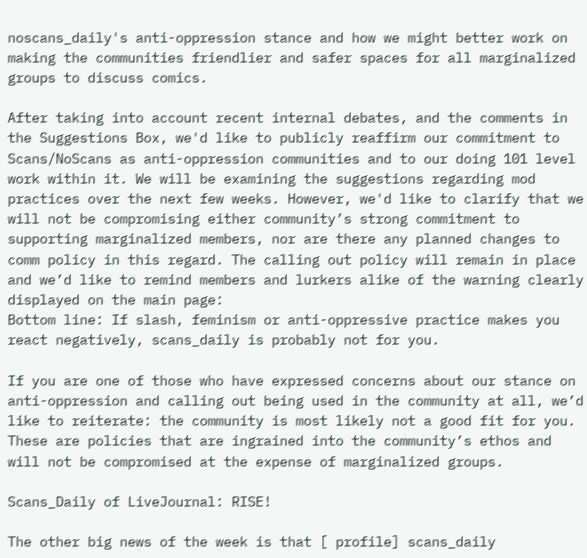noscans_daily's anti-oppression stance and how we might better work on making the communities friendlier and safer spaces for all marginalized groups to discuss comics.

After taking into account recent internal debates, and the comments in the Suggestions Box, we'd like to publicly reaffirm our commitment to Scans/NoScans as anti-oppression communities and to our doing 101 level work within it. We will be examining the suggestions regarding mod practices over the next few weeks. However, we'd like to clarify that we will not be compromising either community’s strong commitment to supporting marginalized members, nor are there any planned changes to comm policy in this regard. The calling out policy will remain in place and we’d like to remind members and lurkers alike of the warning clearly displayed on the main page:
Bottom line: If slash, feminism or anti-oppressive practice makes you react negatively, scans_daily is probably not for you.

If you are one of those who have expressed concerns about our stance on anti-oppression and calling out being used in the community at all, we’d like to reiterate: the community is most likely not a good fit for you. These are policies that are ingrained into the community’s ethos and will not be compromised at the expense of marginalized groups.

Scans_Daily of LiveJournal: RISE!

The other big news of the week is that [ profile] scans_daily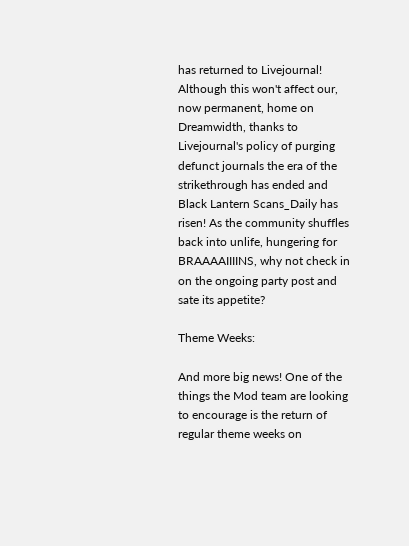has returned to Livejournal! Although this won't affect our, now permanent, home on Dreamwidth, thanks to Livejournal's policy of purging defunct journals the era of the strikethrough has ended and Black Lantern Scans_Daily has risen! As the community shuffles back into unlife, hungering for BRAAAAIIIINS, why not check in on the ongoing party post and sate its appetite?

Theme Weeks:

And more big news! One of the things the Mod team are looking to encourage is the return of regular theme weeks on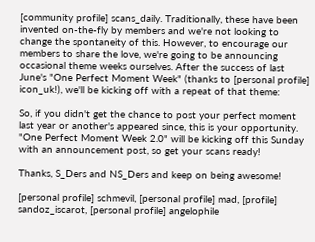[community profile] scans_daily. Traditionally, these have been invented on-the-fly by members and we're not looking to change the spontaneity of this. However, to encourage our members to share the love, we're going to be announcing occasional theme weeks ourselves. After the success of last June's "One Perfect Moment Week" (thanks to [personal profile] icon_uk!), we'll be kicking off with a repeat of that theme:

So, if you didn't get the chance to post your perfect moment last year or another's appeared since, this is your opportunity. "One Perfect Moment Week 2.0" will be kicking off this Sunday with an announcement post, so get your scans ready!

Thanks, S_Ders and NS_Ders and keep on being awesome!

[personal profile] schmevil, [personal profile] mad, [profile] sandoz_iscarot, [personal profile] angelophile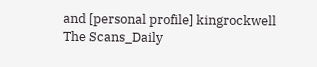and [personal profile] kingrockwell
The Scans_Daily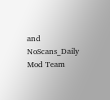and NoScans_Daily Mod Team